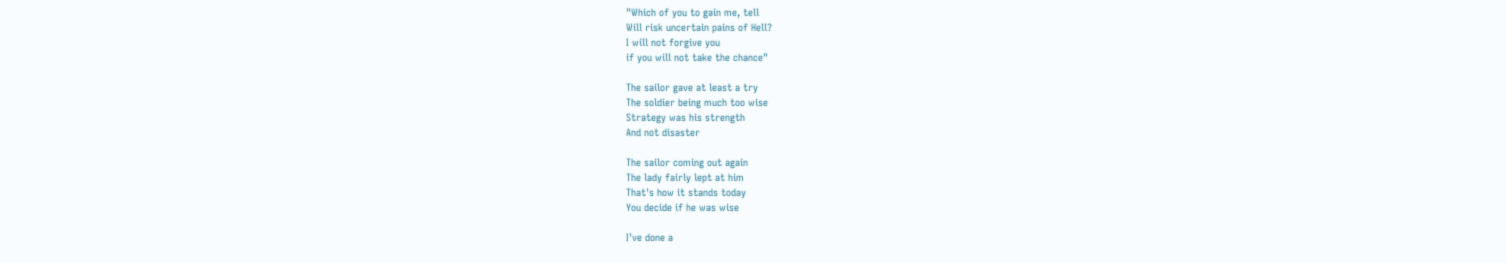"Which of you to gain me, tell
Will risk uncertain pains of Hell?
I will not forgive you
if you will not take the chance"

The sailor gave at least a try
The soldier being much too wise
Strategy was his strength
And not disaster

The sailor coming out again
The lady fairly lept at him
That's how it stands today
You decide if he was wise

I've done a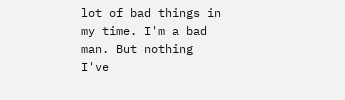lot of bad things in my time. I'm a bad man. But nothing I've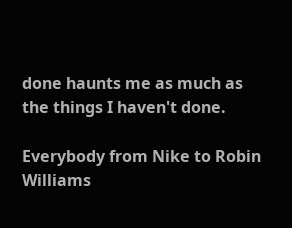done haunts me as much as the things I haven't done.

Everybody from Nike to Robin Williams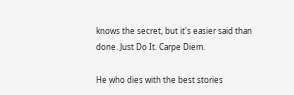knows the secret, but it's easier said than done. Just Do It. Carpe Diem.

He who dies with the best stories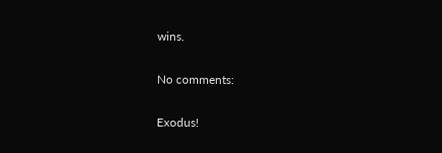wins.

No comments:

Exodus!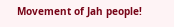Movement of Jah people!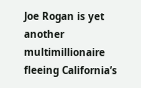Joe Rogan is yet another multimillionaire fleeing California’s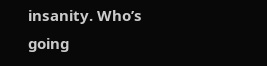insanity. Who’s going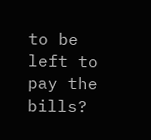to be left to pay the bills?